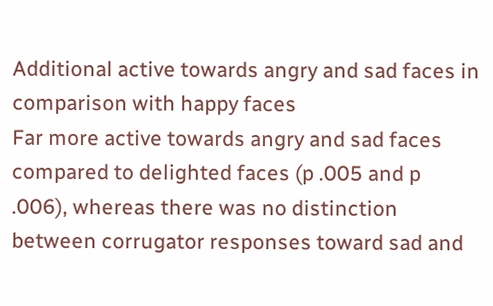Additional active towards angry and sad faces in comparison with happy faces
Far more active towards angry and sad faces compared to delighted faces (p .005 and p .006), whereas there was no distinction between corrugator responses toward sad and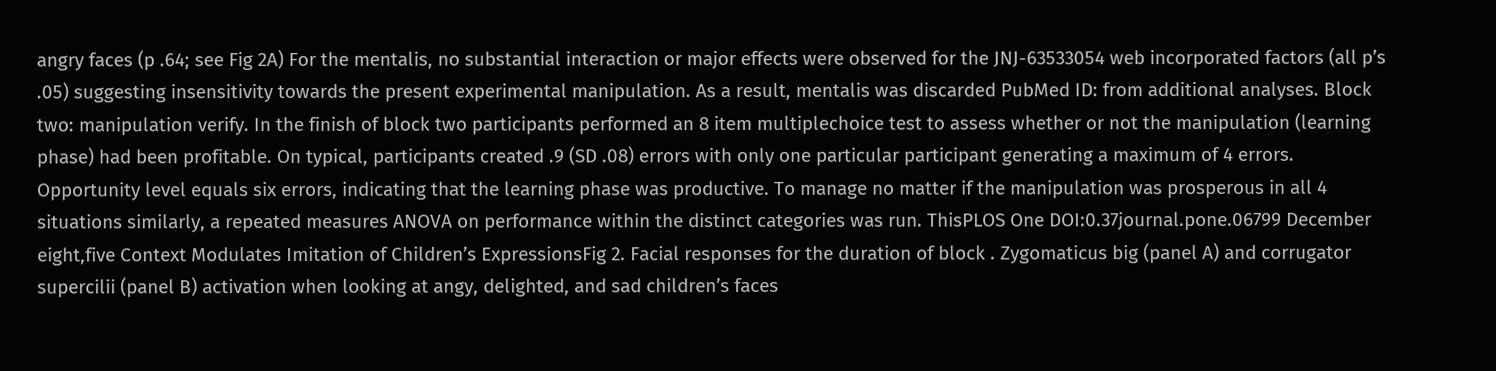angry faces (p .64; see Fig 2A) For the mentalis, no substantial interaction or major effects were observed for the JNJ-63533054 web incorporated factors (all p’s .05) suggesting insensitivity towards the present experimental manipulation. As a result, mentalis was discarded PubMed ID: from additional analyses. Block two: manipulation verify. In the finish of block two participants performed an 8 item multiplechoice test to assess whether or not the manipulation (learning phase) had been profitable. On typical, participants created .9 (SD .08) errors with only one particular participant generating a maximum of 4 errors. Opportunity level equals six errors, indicating that the learning phase was productive. To manage no matter if the manipulation was prosperous in all 4 situations similarly, a repeated measures ANOVA on performance within the distinct categories was run. ThisPLOS One DOI:0.37journal.pone.06799 December eight,five Context Modulates Imitation of Children’s ExpressionsFig 2. Facial responses for the duration of block . Zygomaticus big (panel A) and corrugator supercilii (panel B) activation when looking at angy, delighted, and sad children’s faces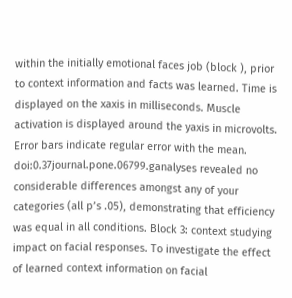within the initially emotional faces job (block ), prior to context information and facts was learned. Time is displayed on the xaxis in milliseconds. Muscle activation is displayed around the yaxis in microvolts. Error bars indicate regular error with the mean. doi:0.37journal.pone.06799.ganalyses revealed no considerable differences amongst any of your categories (all p’s .05), demonstrating that efficiency was equal in all conditions. Block 3: context studying impact on facial responses. To investigate the effect of learned context information on facial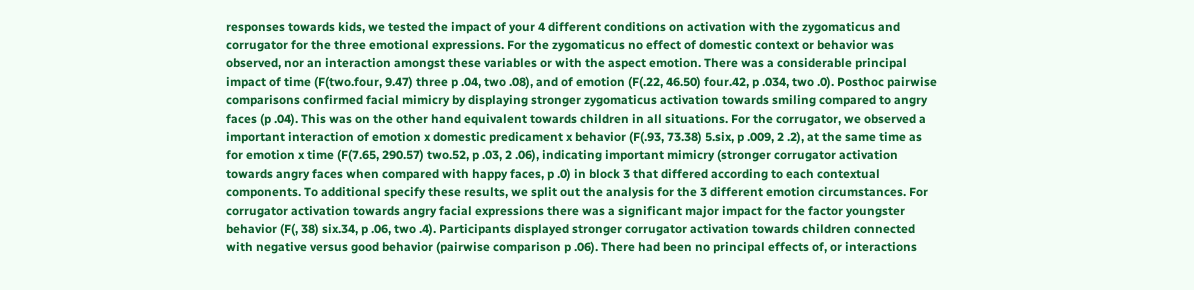responses towards kids, we tested the impact of your 4 different conditions on activation with the zygomaticus and corrugator for the three emotional expressions. For the zygomaticus no effect of domestic context or behavior was observed, nor an interaction amongst these variables or with the aspect emotion. There was a considerable principal impact of time (F(two.four, 9.47) three p .04, two .08), and of emotion (F(.22, 46.50) four.42, p .034, two .0). Posthoc pairwise comparisons confirmed facial mimicry by displaying stronger zygomaticus activation towards smiling compared to angry faces (p .04). This was on the other hand equivalent towards children in all situations. For the corrugator, we observed a important interaction of emotion x domestic predicament x behavior (F(.93, 73.38) 5.six, p .009, 2 .2), at the same time as for emotion x time (F(7.65, 290.57) two.52, p .03, 2 .06), indicating important mimicry (stronger corrugator activation towards angry faces when compared with happy faces, p .0) in block 3 that differed according to each contextual components. To additional specify these results, we split out the analysis for the 3 different emotion circumstances. For corrugator activation towards angry facial expressions there was a significant major impact for the factor youngster behavior (F(, 38) six.34, p .06, two .4). Participants displayed stronger corrugator activation towards children connected with negative versus good behavior (pairwise comparison p .06). There had been no principal effects of, or interactions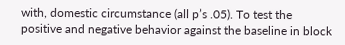with, domestic circumstance (all p’s .05). To test the positive and negative behavior against the baseline in block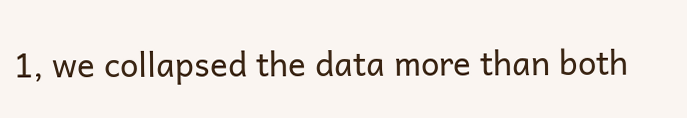1, we collapsed the data more than both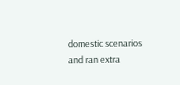domestic scenarios and ran extra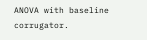ANOVA with baseline corrugator.